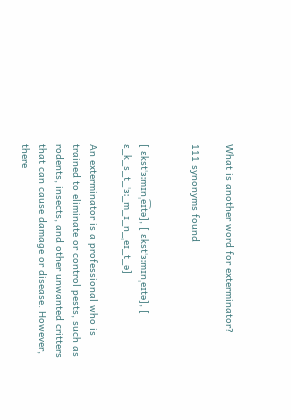What is another word for exterminator?

111 synonyms found


[ ɛkstˈɜːmɪnˌe͡ɪtə], [ ɛkstˈɜːmɪnˌeɪtə], [ ɛ_k_s_t_ˈɜː_m_ɪ_n_ˌeɪ_t_ə]

An exterminator is a professional who is trained to eliminate or control pests, such as rodents, insects, and other unwanted critters that can cause damage or disease. However, there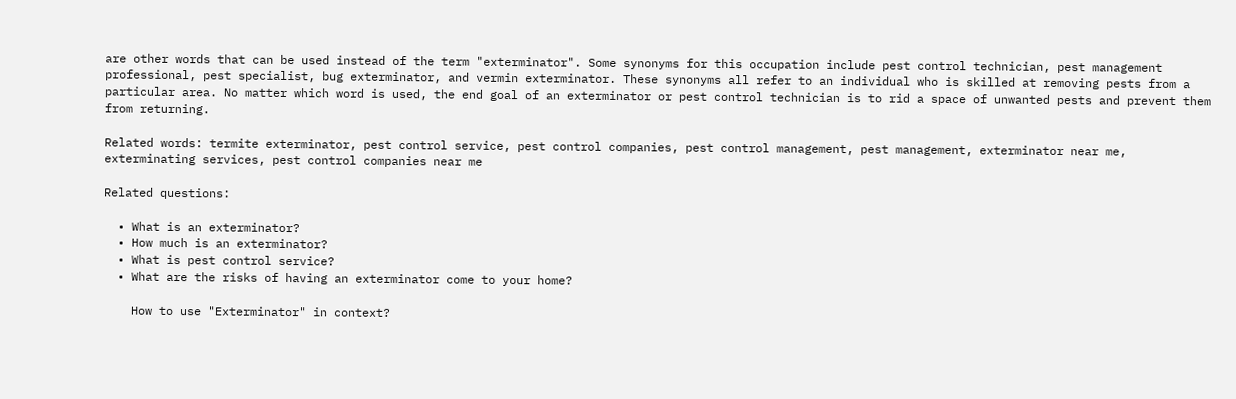are other words that can be used instead of the term "exterminator". Some synonyms for this occupation include pest control technician, pest management professional, pest specialist, bug exterminator, and vermin exterminator. These synonyms all refer to an individual who is skilled at removing pests from a particular area. No matter which word is used, the end goal of an exterminator or pest control technician is to rid a space of unwanted pests and prevent them from returning.

Related words: termite exterminator, pest control service, pest control companies, pest control management, pest management, exterminator near me, exterminating services, pest control companies near me

Related questions:

  • What is an exterminator?
  • How much is an exterminator?
  • What is pest control service?
  • What are the risks of having an exterminator come to your home?

    How to use "Exterminator" in context?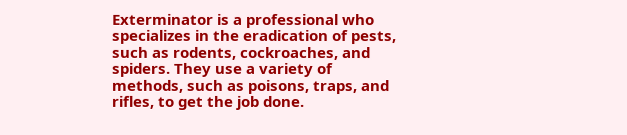Exterminator is a professional who specializes in the eradication of pests, such as rodents, cockroaches, and spiders. They use a variety of methods, such as poisons, traps, and rifles, to get the job done.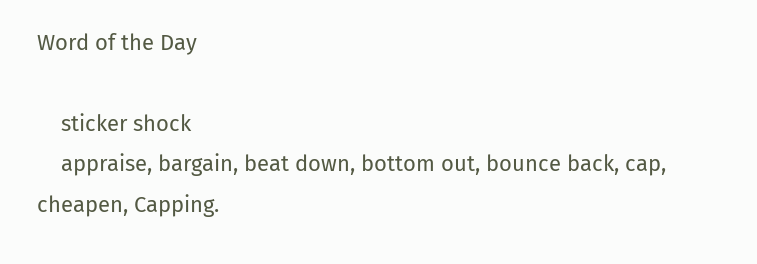Word of the Day

    sticker shock
    appraise, bargain, beat down, bottom out, bounce back, cap, cheapen, Capping.